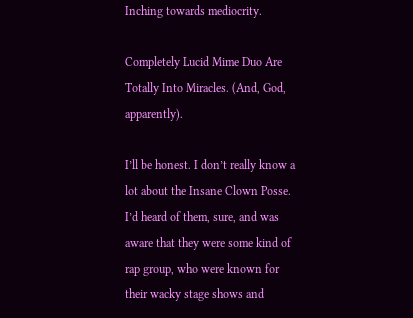Inching towards mediocrity.

Completely Lucid Mime Duo Are Totally Into Miracles. (And, God, apparently).

I’ll be honest. I don’t really know a lot about the Insane Clown Posse. I’d heard of them, sure, and was aware that they were some kind of rap group, who were known for their wacky stage shows and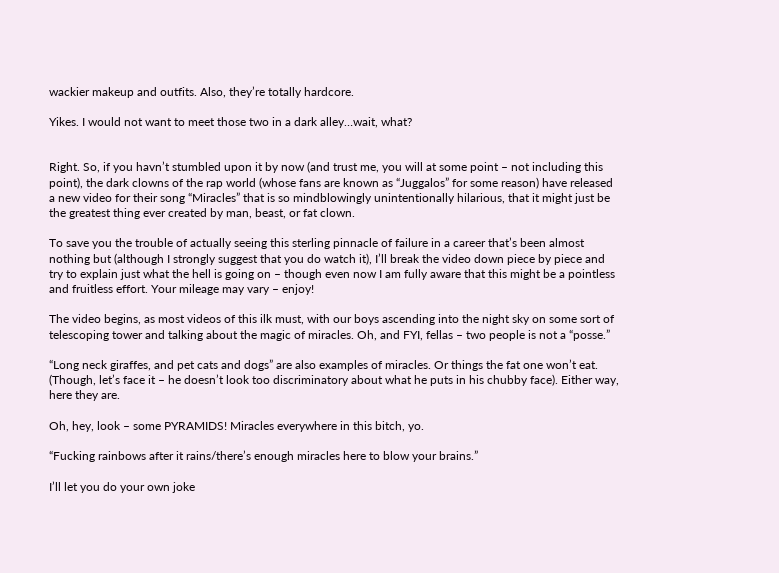wackier makeup and outfits. Also, they’re totally hardcore.

Yikes. I would not want to meet those two in a dark alley…wait, what?


Right. So, if you havn’t stumbled upon it by now (and trust me, you will at some point – not including this point), the dark clowns of the rap world (whose fans are known as “Juggalos” for some reason) have released a new video for their song “Miracles” that is so mindblowingly unintentionally hilarious, that it might just be the greatest thing ever created by man, beast, or fat clown.

To save you the trouble of actually seeing this sterling pinnacle of failure in a career that’s been almost nothing but (although I strongly suggest that you do watch it), I’ll break the video down piece by piece and try to explain just what the hell is going on – though even now I am fully aware that this might be a pointless and fruitless effort. Your mileage may vary – enjoy!

The video begins, as most videos of this ilk must, with our boys ascending into the night sky on some sort of telescoping tower and talking about the magic of miracles. Oh, and FYI, fellas – two people is not a “posse.”

“Long neck giraffes, and pet cats and dogs” are also examples of miracles. Or things the fat one won’t eat. (Though, let’s face it – he doesn’t look too discriminatory about what he puts in his chubby face). Either way, here they are.

Oh, hey, look – some PYRAMIDS! Miracles everywhere in this bitch, yo.

“Fucking rainbows after it rains/there’s enough miracles here to blow your brains.”

I’ll let you do your own joke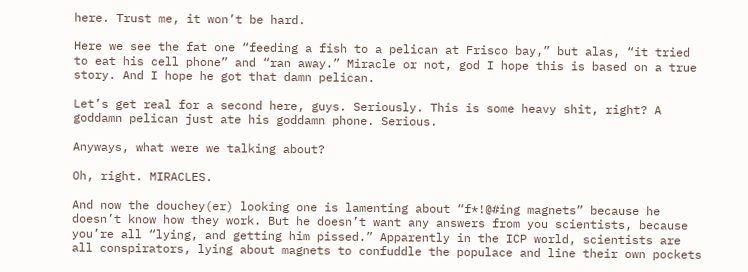here. Trust me, it won’t be hard.

Here we see the fat one “feeding a fish to a pelican at Frisco bay,” but alas, “it tried to eat his cell phone” and “ran away.” Miracle or not, god I hope this is based on a true story. And I hope he got that damn pelican.

Let’s get real for a second here, guys. Seriously. This is some heavy shit, right? A goddamn pelican just ate his goddamn phone. Serious.

Anyways, what were we talking about?

Oh, right. MIRACLES.

And now the douchey(er) looking one is lamenting about “f*!@#ing magnets” because he doesn’t know how they work. But he doesn’t want any answers from you scientists, because you’re all “lying, and getting him pissed.” Apparently in the ICP world, scientists are all conspirators, lying about magnets to confuddle the populace and line their own pockets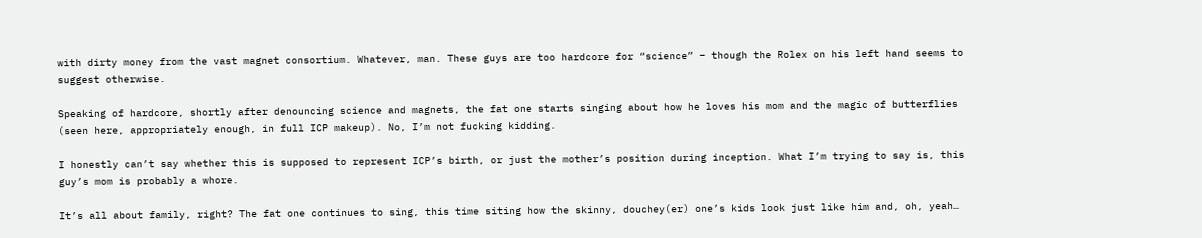with dirty money from the vast magnet consortium. Whatever, man. These guys are too hardcore for “science” – though the Rolex on his left hand seems to suggest otherwise.

Speaking of hardcore, shortly after denouncing science and magnets, the fat one starts singing about how he loves his mom and the magic of butterflies (seen here, appropriately enough, in full ICP makeup). No, I’m not fucking kidding.

I honestly can’t say whether this is supposed to represent ICP’s birth, or just the mother’s position during inception. What I’m trying to say is, this guy’s mom is probably a whore.

It’s all about family, right? The fat one continues to sing, this time siting how the skinny, douchey(er) one’s kids look just like him and, oh, yeah…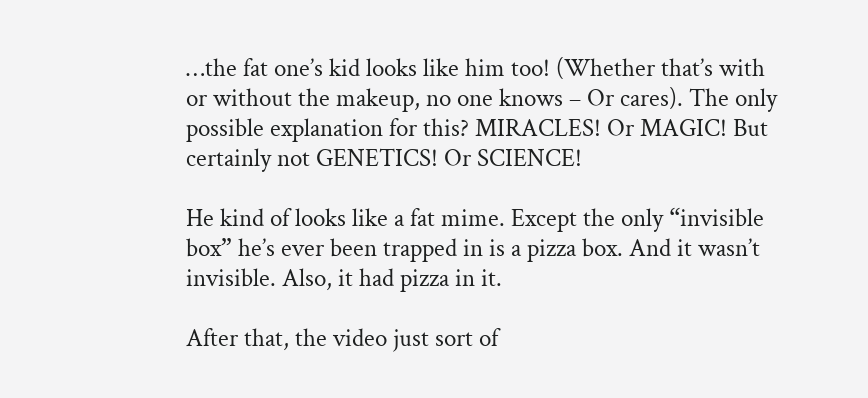…the fat one’s kid looks like him too! (Whether that’s with or without the makeup, no one knows – Or cares). The only possible explanation for this? MIRACLES! Or MAGIC! But certainly not GENETICS! Or SCIENCE!

He kind of looks like a fat mime. Except the only “invisible box” he’s ever been trapped in is a pizza box. And it wasn’t invisible. Also, it had pizza in it.

After that, the video just sort of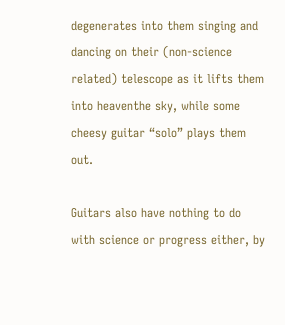degenerates into them singing and dancing on their (non-science related) telescope as it lifts them into heaventhe sky, while some cheesy guitar “solo” plays them out.

Guitars also have nothing to do with science or progress either, by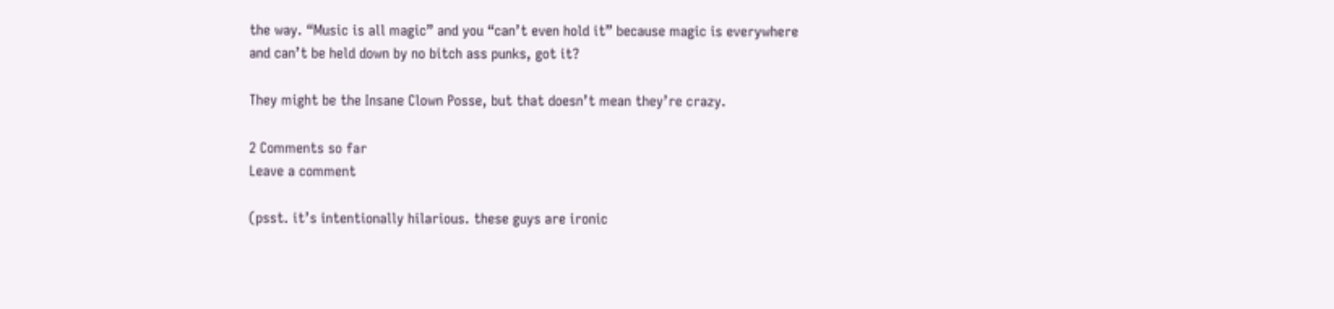the way. “Music is all magic” and you “can’t even hold it” because magic is everywhere and can’t be held down by no bitch ass punks, got it?

They might be the Insane Clown Posse, but that doesn’t mean they’re crazy.

2 Comments so far
Leave a comment

(psst. it’s intentionally hilarious. these guys are ironic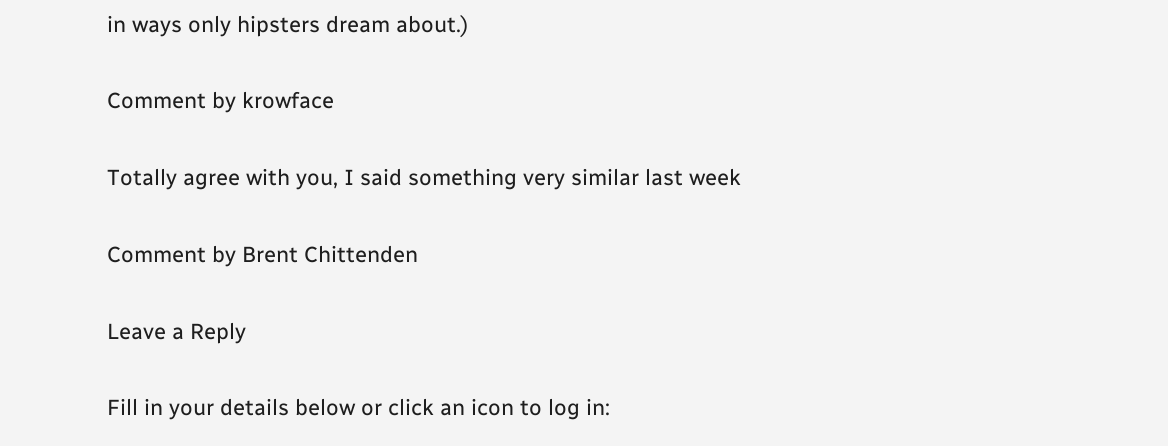in ways only hipsters dream about.)

Comment by krowface

Totally agree with you, I said something very similar last week

Comment by Brent Chittenden

Leave a Reply

Fill in your details below or click an icon to log in: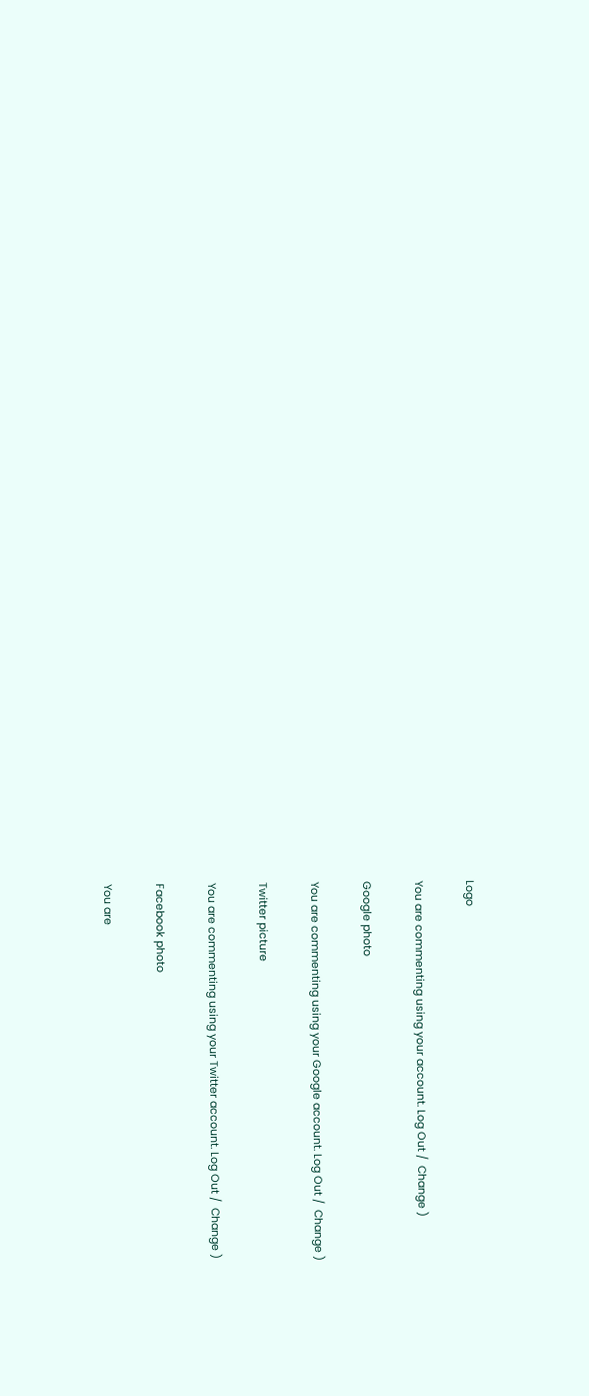Logo

You are commenting using your account. Log Out /  Change )

Google photo

You are commenting using your Google account. Log Out /  Change )

Twitter picture

You are commenting using your Twitter account. Log Out /  Change )

Facebook photo

You are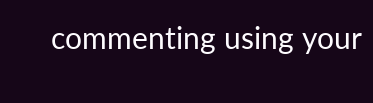commenting using your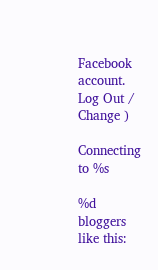Facebook account. Log Out /  Change )

Connecting to %s

%d bloggers like this: